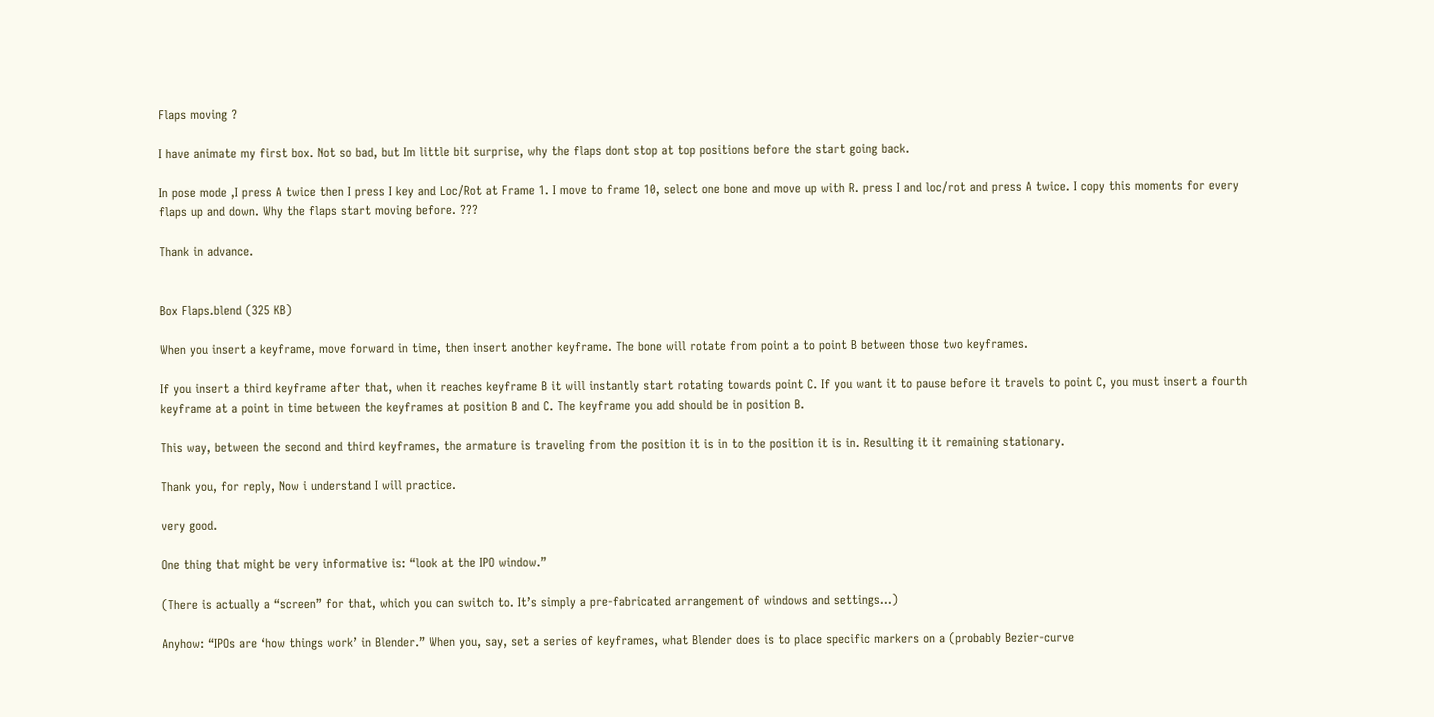Flaps moving ?

I have animate my first box. Not so bad, but Im little bit surprise, why the flaps dont stop at top positions before the start going back.

In pose mode ,I press A twice then I press I key and Loc/Rot at Frame 1. I move to frame 10, select one bone and move up with R. press I and loc/rot and press A twice. I copy this moments for every flaps up and down. Why the flaps start moving before. ???

Thank in advance.


Box Flaps.blend (325 KB)

When you insert a keyframe, move forward in time, then insert another keyframe. The bone will rotate from point a to point B between those two keyframes.

If you insert a third keyframe after that, when it reaches keyframe B it will instantly start rotating towards point C. If you want it to pause before it travels to point C, you must insert a fourth keyframe at a point in time between the keyframes at position B and C. The keyframe you add should be in position B.

This way, between the second and third keyframes, the armature is traveling from the position it is in to the position it is in. Resulting it it remaining stationary.

Thank you, for reply, Now i understand I will practice.

very good.

One thing that might be very informative is: “look at the IPO window.”

(There is actually a “screen” for that, which you can switch to. It’s simply a pre-fabricated arrangement of windows and settings…)

Anyhow: “IPOs are ‘how things work’ in Blender.” When you, say, set a series of keyframes, what Blender does is to place specific markers on a (probably Bezier-curve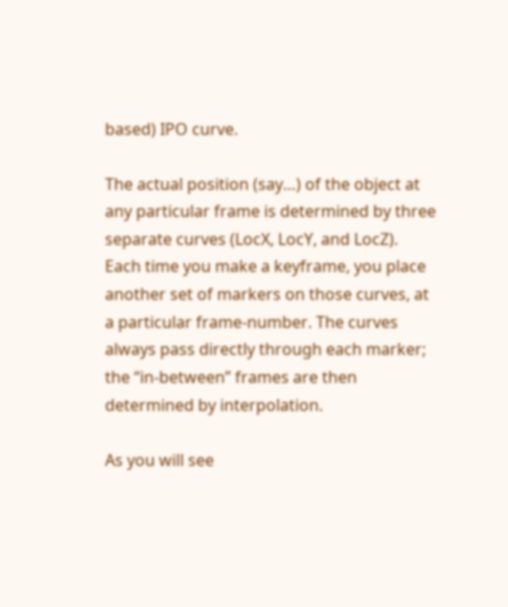based) IPO curve.

The actual position (say…) of the object at any particular frame is determined by three separate curves (LocX, LocY, and LocZ). Each time you make a keyframe, you place another set of markers on those curves, at a particular frame-number. The curves always pass directly through each marker; the “in-between” frames are then determined by interpolation.

As you will see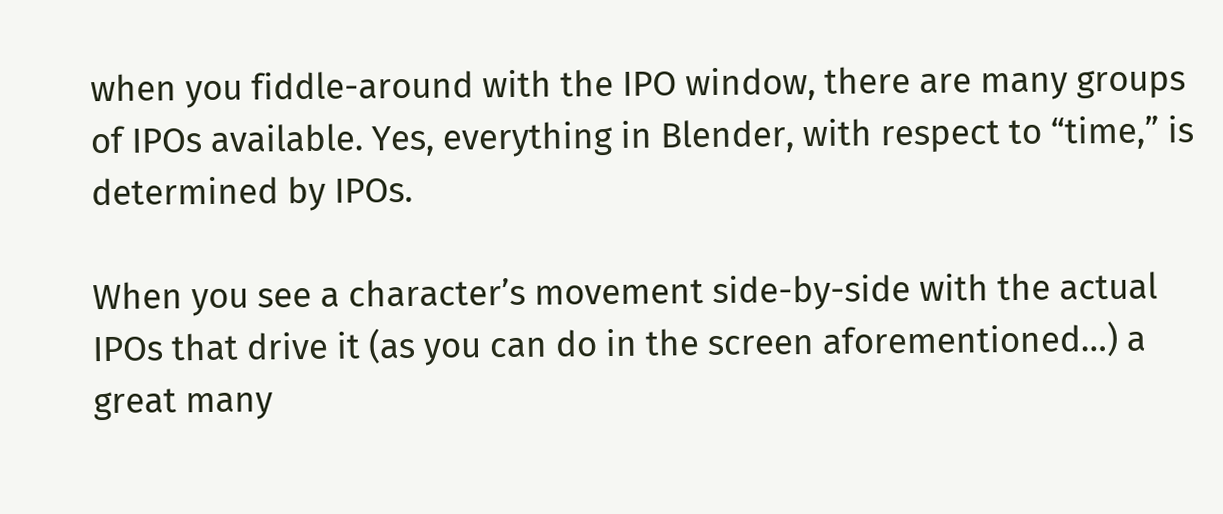when you fiddle-around with the IPO window, there are many groups of IPOs available. Yes, everything in Blender, with respect to “time,” is determined by IPOs.

When you see a character’s movement side-by-side with the actual IPOs that drive it (as you can do in the screen aforementioned…) a great many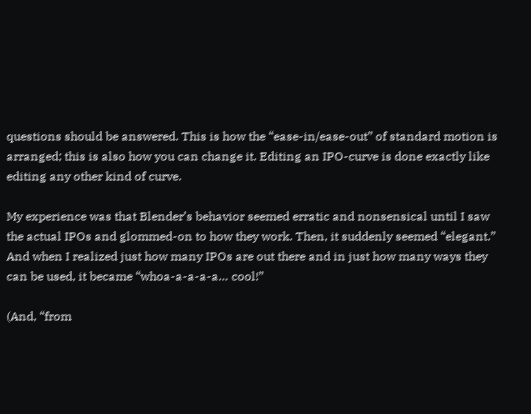questions should be answered. This is how the “ease-in/ease-out” of standard motion is arranged; this is also how you can change it. Editing an IPO-curve is done exactly like editing any other kind of curve.

My experience was that Blender’s behavior seemed erratic and nonsensical until I saw the actual IPOs and glommed-on to how they work. Then, it suddenly seemed “elegant.” And when I realized just how many IPOs are out there and in just how many ways they can be used, it became “whoa-a-a-a-a… cool!”

(And, “from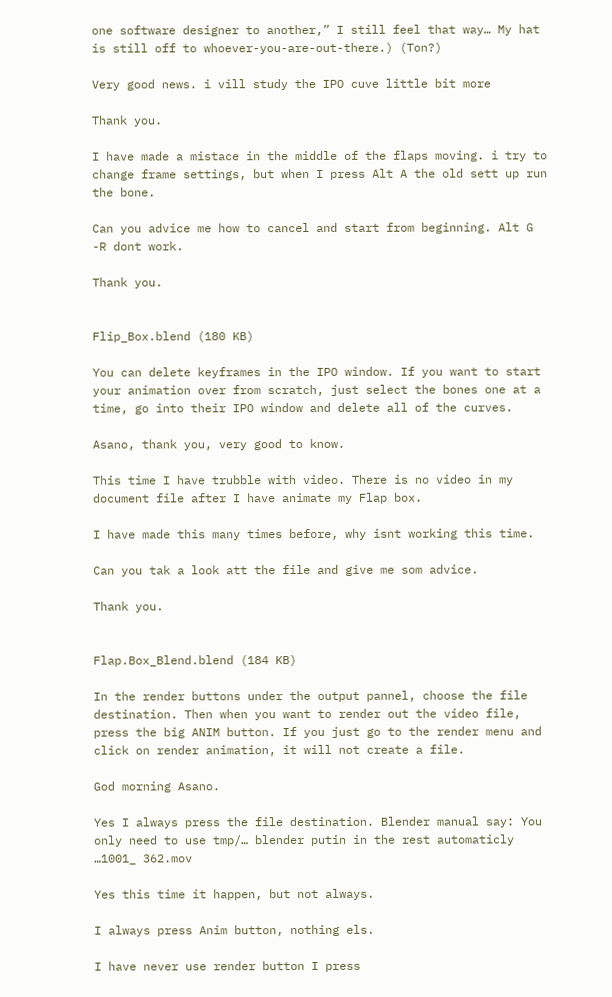one software designer to another,” I still feel that way… My hat is still off to whoever-you-are-out-there.) (Ton?)

Very good news. i vill study the IPO cuve little bit more

Thank you.

I have made a mistace in the middle of the flaps moving. i try to change frame settings, but when I press Alt A the old sett up run the bone.

Can you advice me how to cancel and start from beginning. Alt G -R dont work.

Thank you.


Flip_Box.blend (180 KB)

You can delete keyframes in the IPO window. If you want to start your animation over from scratch, just select the bones one at a time, go into their IPO window and delete all of the curves.

Asano, thank you, very good to know.

This time I have trubble with video. There is no video in my document file after I have animate my Flap box.

I have made this many times before, why isnt working this time.

Can you tak a look att the file and give me som advice.

Thank you.


Flap.Box_Blend.blend (184 KB)

In the render buttons under the output pannel, choose the file destination. Then when you want to render out the video file, press the big ANIM button. If you just go to the render menu and click on render animation, it will not create a file.

God morning Asano.

Yes I always press the file destination. Blender manual say: You only need to use tmp/… blender putin in the rest automaticly …1001_ 362.mov

Yes this time it happen, but not always.

I always press Anim button, nothing els.

I have never use render button I press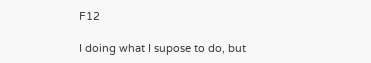F12

I doing what I supose to do, but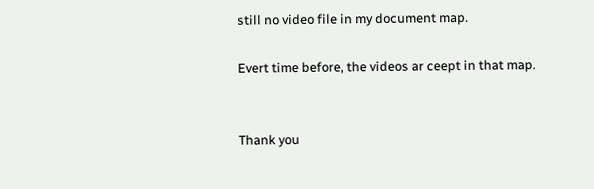still no video file in my document map.

Evert time before, the videos ar ceept in that map.


Thank you